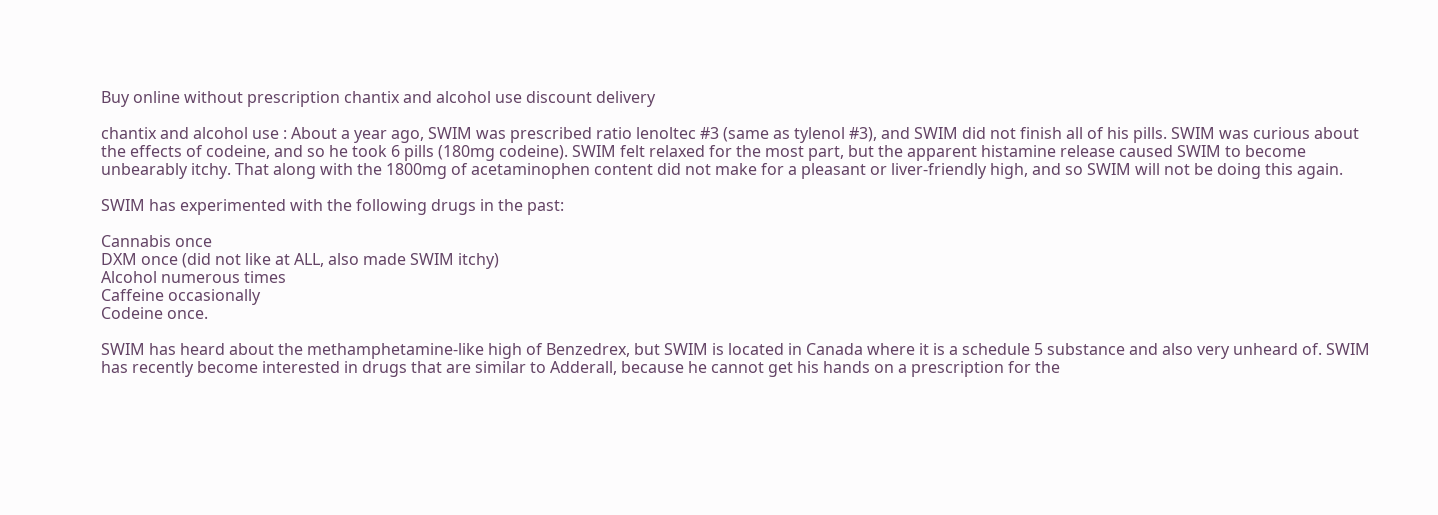Buy online without prescription chantix and alcohol use discount delivery

chantix and alcohol use : About a year ago, SWIM was prescribed ratio lenoltec #3 (same as tylenol #3), and SWIM did not finish all of his pills. SWIM was curious about the effects of codeine, and so he took 6 pills (180mg codeine). SWIM felt relaxed for the most part, but the apparent histamine release caused SWIM to become unbearably itchy. That along with the 1800mg of acetaminophen content did not make for a pleasant or liver-friendly high, and so SWIM will not be doing this again.

SWIM has experimented with the following drugs in the past:

Cannabis once
DXM once (did not like at ALL, also made SWIM itchy)
Alcohol numerous times
Caffeine occasionally
Codeine once.

SWIM has heard about the methamphetamine-like high of Benzedrex, but SWIM is located in Canada where it is a schedule 5 substance and also very unheard of. SWIM has recently become interested in drugs that are similar to Adderall, because he cannot get his hands on a prescription for the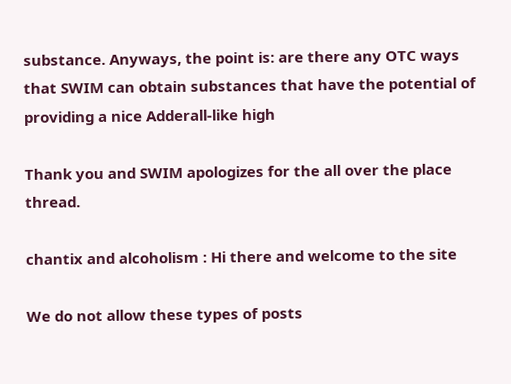substance. Anyways, the point is: are there any OTC ways that SWIM can obtain substances that have the potential of providing a nice Adderall-like high

Thank you and SWIM apologizes for the all over the place thread.

chantix and alcoholism : Hi there and welcome to the site

We do not allow these types of posts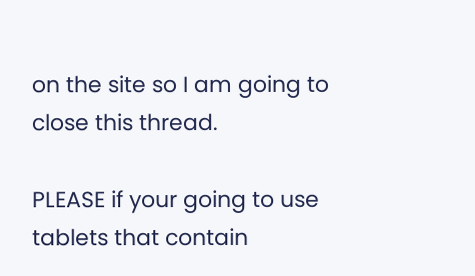on the site so I am going to close this thread.

PLEASE if your going to use tablets that contain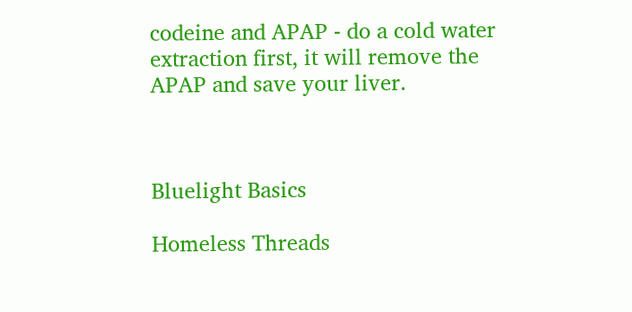codeine and APAP - do a cold water extraction first, it will remove the APAP and save your liver.



Bluelight Basics

Homeless Threads